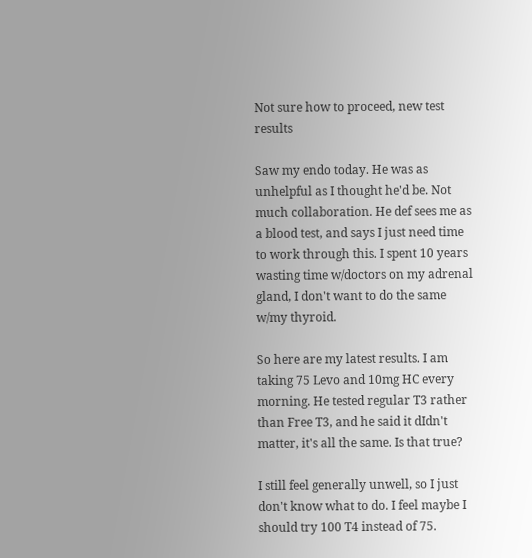Not sure how to proceed, new test results

Saw my endo today. He was as unhelpful as I thought he'd be. Not much collaboration. He def sees me as a blood test, and says I just need time to work through this. I spent 10 years wasting time w/doctors on my adrenal gland, I don't want to do the same w/my thyroid.

So here are my latest results. I am taking 75 Levo and 10mg HC every morning. He tested regular T3 rather than Free T3, and he said it dIdn't matter, it's all the same. Is that true?

I still feel generally unwell, so I just don't know what to do. I feel maybe I should try 100 T4 instead of 75.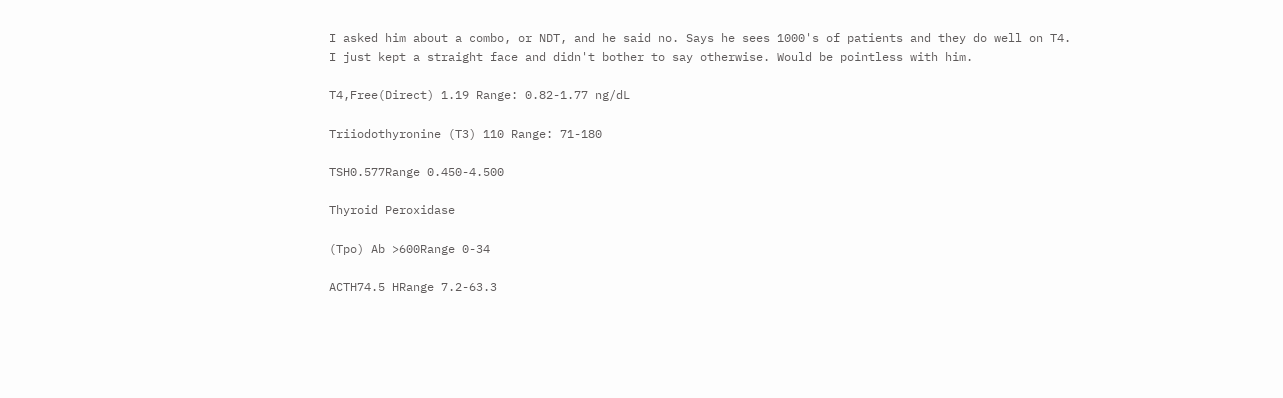I asked him about a combo, or NDT, and he said no. Says he sees 1000's of patients and they do well on T4. I just kept a straight face and didn't bother to say otherwise. Would be pointless with him.

T4,Free(Direct) 1.19 Range: 0.82-1.77 ng/dL

Triiodothyronine (T3) 110 Range: 71-180

TSH0.577Range 0.450-4.500

Thyroid Peroxidase

(Tpo) Ab >600Range 0-34

ACTH74.5 HRange 7.2-63.3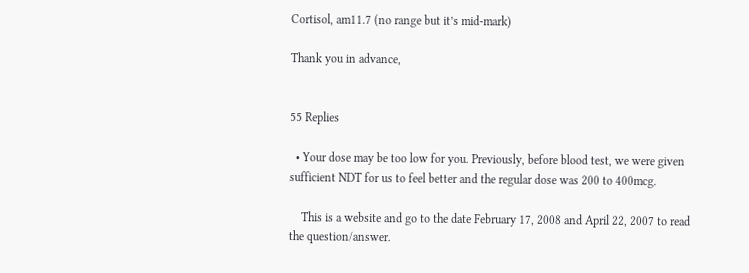Cortisol, am11.7 (no range but it’s mid-mark)

Thank you in advance,


55 Replies

  • Your dose may be too low for you. Previously, before blood test, we were given sufficient NDT for us to feel better and the regular dose was 200 to 400mcg.

    This is a website and go to the date February 17, 2008 and April 22, 2007 to read the question/answer.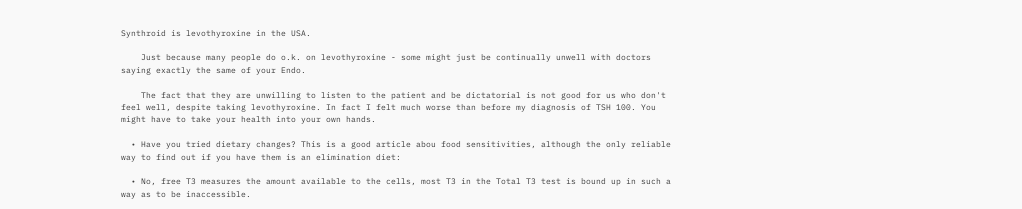Synthroid is levothyroxine in the USA.

    Just because many people do o.k. on levothyroxine - some might just be continually unwell with doctors saying exactly the same of your Endo.

    The fact that they are unwilling to listen to the patient and be dictatorial is not good for us who don't feel well, despite taking levothyroxine. In fact I felt much worse than before my diagnosis of TSH 100. You might have to take your health into your own hands.

  • Have you tried dietary changes? This is a good article abou food sensitivities, although the only reliable way to find out if you have them is an elimination diet:

  • No, free T3 measures the amount available to the cells, most T3 in the Total T3 test is bound up in such a way as to be inaccessible.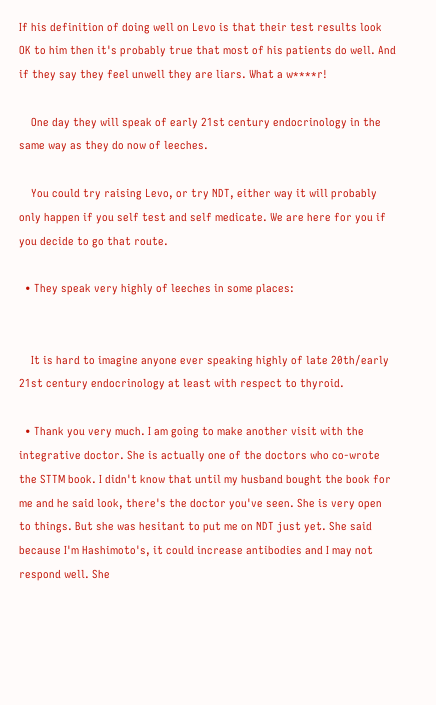If his definition of doing well on Levo is that their test results look OK to him then it's probably true that most of his patients do well. And if they say they feel unwell they are liars. What a w****r!

    One day they will speak of early 21st century endocrinology in the same way as they do now of leeches.

    You could try raising Levo, or try NDT, either way it will probably only happen if you self test and self medicate. We are here for you if you decide to go that route.

  • They speak very highly of leeches in some places:


    It is hard to imagine anyone ever speaking highly of late 20th/early 21st century endocrinology at least with respect to thyroid.

  • Thank you very much. I am going to make another visit with the integrative doctor. She is actually one of the doctors who co-wrote the STTM book. I didn't know that until my husband bought the book for me and he said look, there's the doctor you've seen. She is very open to things. But she was hesitant to put me on NDT just yet. She said because I'm Hashimoto's, it could increase antibodies and I may not respond well. She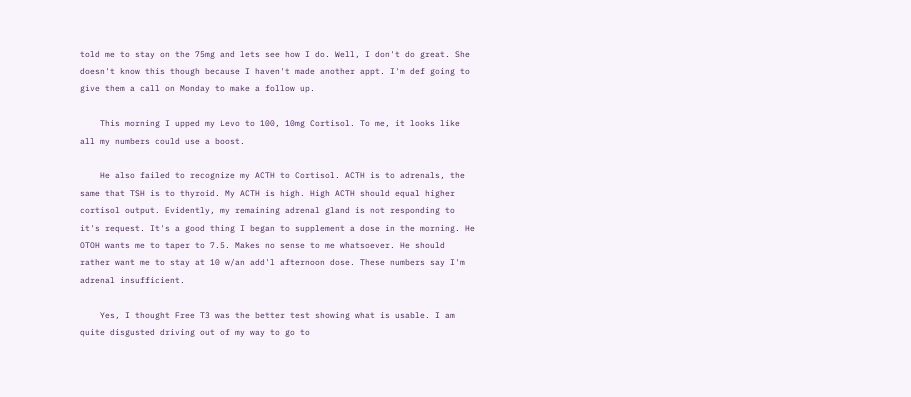told me to stay on the 75mg and lets see how I do. Well, I don't do great. She doesn't know this though because I haven't made another appt. I'm def going to give them a call on Monday to make a follow up.

    This morning I upped my Levo to 100, 10mg Cortisol. To me, it looks like all my numbers could use a boost.

    He also failed to recognize my ACTH to Cortisol. ACTH is to adrenals, the same that TSH is to thyroid. My ACTH is high. High ACTH should equal higher cortisol output. Evidently, my remaining adrenal gland is not responding to it's request. It's a good thing I began to supplement a dose in the morning. He OTOH wants me to taper to 7.5. Makes no sense to me whatsoever. He should rather want me to stay at 10 w/an add'l afternoon dose. These numbers say I'm adrenal insufficient.

    Yes, I thought Free T3 was the better test showing what is usable. I am quite disgusted driving out of my way to go to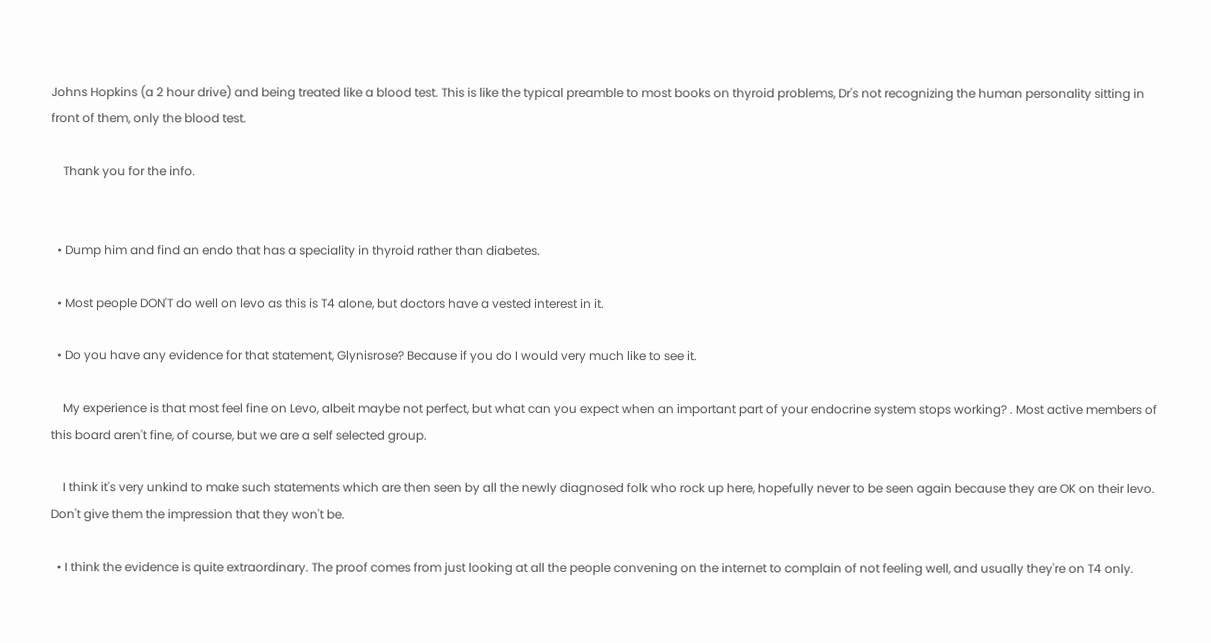Johns Hopkins (a 2 hour drive) and being treated like a blood test. This is like the typical preamble to most books on thyroid problems, Dr's not recognizing the human personality sitting in front of them, only the blood test.

    Thank you for the info.


  • Dump him and find an endo that has a speciality in thyroid rather than diabetes.

  • Most people DON'T do well on levo as this is T4 alone, but doctors have a vested interest in it.

  • Do you have any evidence for that statement, Glynisrose? Because if you do I would very much like to see it.

    My experience is that most feel fine on Levo, albeit maybe not perfect, but what can you expect when an important part of your endocrine system stops working? . Most active members of this board aren't fine, of course, but we are a self selected group.

    I think it's very unkind to make such statements which are then seen by all the newly diagnosed folk who rock up here, hopefully never to be seen again because they are OK on their levo. Don't give them the impression that they won't be.

  • I think the evidence is quite extraordinary. The proof comes from just looking at all the people convening on the internet to complain of not feeling well, and usually they're on T4 only.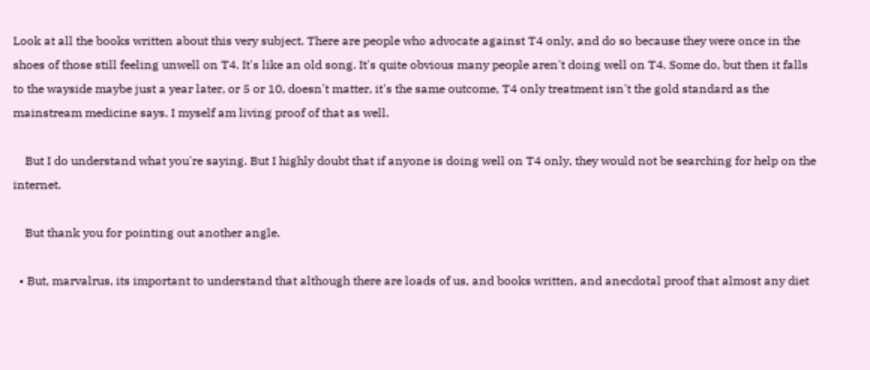Look at all the books written about this very subject. There are people who advocate against T4 only, and do so because they were once in the shoes of those still feeling unwell on T4. It's like an old song. It's quite obvious many people aren't doing well on T4. Some do, but then it falls to the wayside maybe just a year later, or 5 or 10, doesn't matter, it's the same outcome, T4 only treatment isn't the gold standard as the mainstream medicine says. I myself am living proof of that as well.

    But I do understand what you're saying. But I highly doubt that if anyone is doing well on T4 only, they would not be searching for help on the internet.

    But thank you for pointing out another angle.

  • But, marvalrus, its important to understand that although there are loads of us, and books written, and anecdotal proof that almost any diet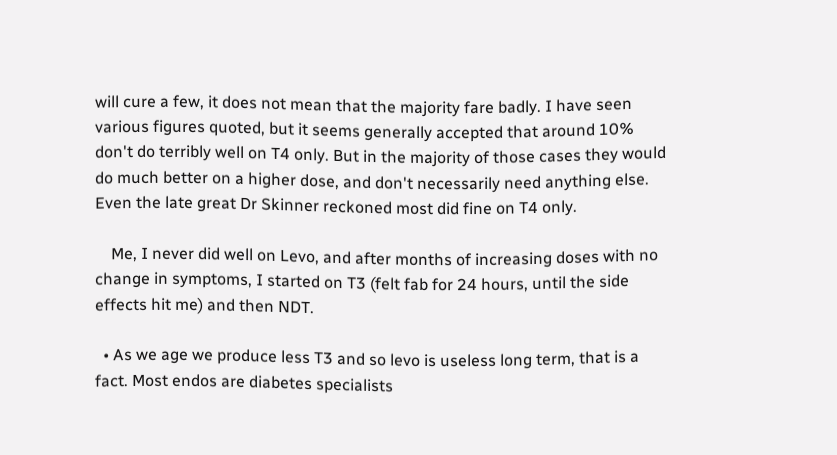will cure a few, it does not mean that the majority fare badly. I have seen various figures quoted, but it seems generally accepted that around 10% don't do terribly well on T4 only. But in the majority of those cases they would do much better on a higher dose, and don't necessarily need anything else. Even the late great Dr Skinner reckoned most did fine on T4 only.

    Me, I never did well on Levo, and after months of increasing doses with no change in symptoms, I started on T3 (felt fab for 24 hours, until the side effects hit me) and then NDT.

  • As we age we produce less T3 and so levo is useless long term, that is a fact. Most endos are diabetes specialists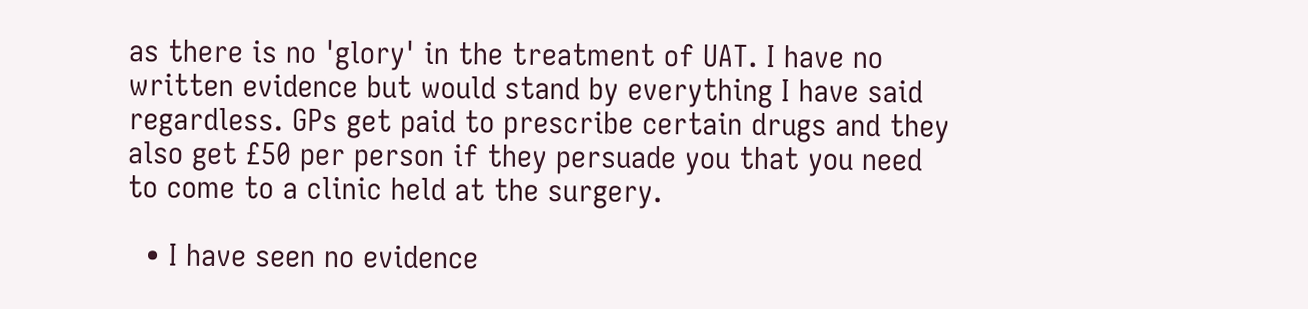as there is no 'glory' in the treatment of UAT. I have no written evidence but would stand by everything I have said regardless. GPs get paid to prescribe certain drugs and they also get £50 per person if they persuade you that you need to come to a clinic held at the surgery.

  • I have seen no evidence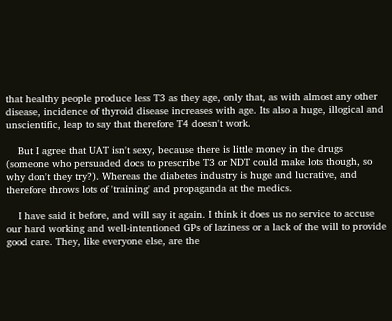that healthy people produce less T3 as they age, only that, as with almost any other disease, incidence of thyroid disease increases with age. Its also a huge, illogical and unscientific, leap to say that therefore T4 doesn't work.

    But I agree that UAT isn't sexy, because there is little money in the drugs (someone who persuaded docs to prescribe T3 or NDT could make lots though, so why don't they try?). Whereas the diabetes industry is huge and lucrative, and therefore throws lots of 'training' and propaganda at the medics.

    I have said it before, and will say it again. I think it does us no service to accuse our hard working and well-intentioned GPs of laziness or a lack of the will to provide good care. They, like everyone else, are the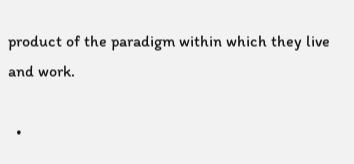product of the paradigm within which they live and work.

  •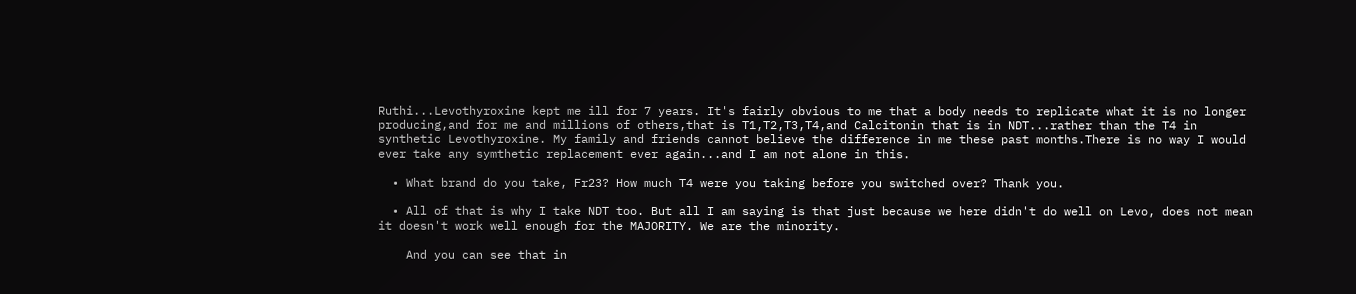Ruthi...Levothyroxine kept me ill for 7 years. It's fairly obvious to me that a body needs to replicate what it is no longer producing,and for me and millions of others,that is T1,T2,T3,T4,and Calcitonin that is in NDT...rather than the T4 in synthetic Levothyroxine. My family and friends cannot believe the difference in me these past months.There is no way I would ever take any symthetic replacement ever again...and I am not alone in this.

  • What brand do you take, Fr23? How much T4 were you taking before you switched over? Thank you.

  • All of that is why I take NDT too. But all I am saying is that just because we here didn't do well on Levo, does not mean it doesn't work well enough for the MAJORITY. We are the minority.

    And you can see that in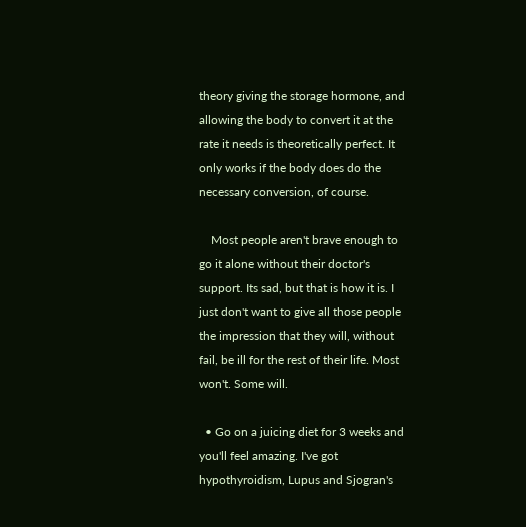theory giving the storage hormone, and allowing the body to convert it at the rate it needs is theoretically perfect. It only works if the body does do the necessary conversion, of course.

    Most people aren't brave enough to go it alone without their doctor's support. Its sad, but that is how it is. I just don't want to give all those people the impression that they will, without fail, be ill for the rest of their life. Most won't. Some will.

  • Go on a juicing diet for 3 weeks and you'll feel amazing. I've got hypothyroidism, Lupus and Sjogran's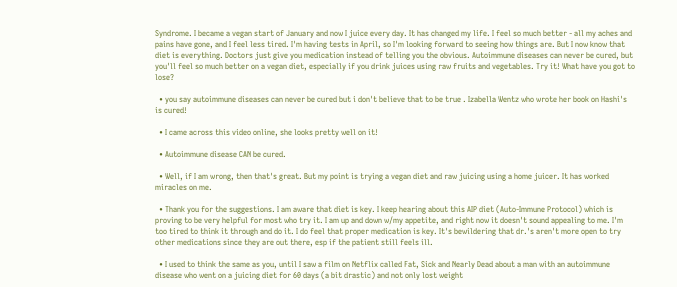Syndrome. I became a vegan start of January and now I juice every day. It has changed my life. I feel so much better - all my aches and pains have gone, and I feel less tired. I'm having tests in April, so I'm looking forward to seeing how things are. But I now know that diet is everything. Doctors just give you medication instead of telling you the obvious. Autoimmune diseases can never be cured, but you'll feel so much better on a vegan diet, especially if you drink juices using raw fruits and vegetables. Try it! What have you got to lose?

  • you say autoimmune diseases can never be cured but i don't believe that to be true . Izabella Wentz who wrote her book on Hashi's is cured!

  • I came across this video online, she looks pretty well on it!

  • Autoimmune disease CAN be cured.

  • Well, if I am wrong, then that's great. But my point is trying a vegan diet and raw juicing using a home juicer. It has worked miracles on me.

  • Thank you for the suggestions. I am aware that diet is key. I keep hearing about this AIP diet (Auto-Immune Protocol) which is proving to be very helpful for most who try it. I am up and down w/my appetite, and right now it doesn't sound appealing to me. I'm too tired to think it through and do it. I do feel that proper medication is key. It's bewildering that dr.'s aren't more open to try other medications since they are out there, esp if the patient still feels ill.

  • I used to think the same as you, until I saw a film on Netflix called Fat, Sick and Nearly Dead about a man with an autoimmune disease who went on a juicing diet for 60 days (a bit drastic) and not only lost weight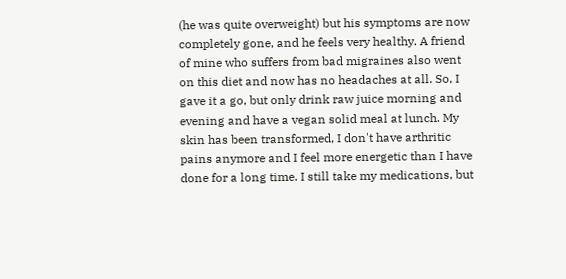(he was quite overweight) but his symptoms are now completely gone, and he feels very healthy. A friend of mine who suffers from bad migraines also went on this diet and now has no headaches at all. So, I gave it a go, but only drink raw juice morning and evening and have a vegan solid meal at lunch. My skin has been transformed, I don't have arthritic pains anymore and I feel more energetic than I have done for a long time. I still take my medications, but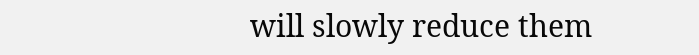will slowly reduce them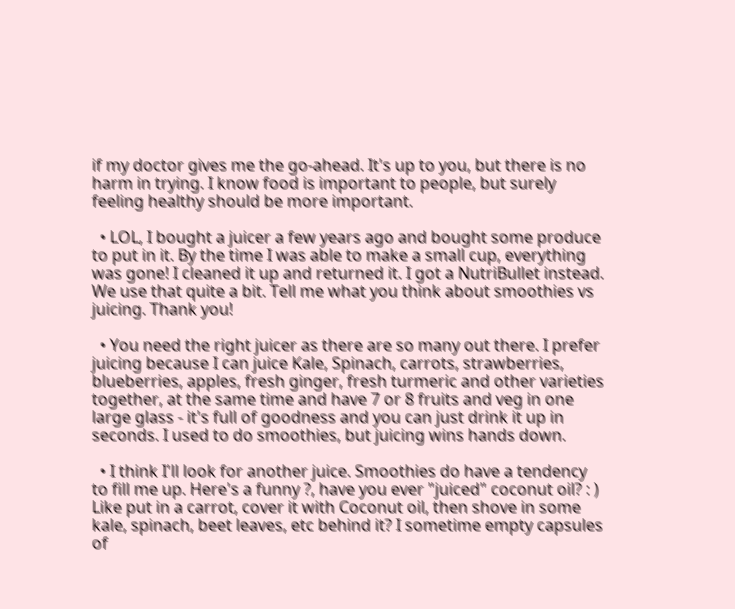if my doctor gives me the go-ahead. It's up to you, but there is no harm in trying. I know food is important to people, but surely feeling healthy should be more important.

  • LOL, I bought a juicer a few years ago and bought some produce to put in it. By the time I was able to make a small cup, everything was gone! I cleaned it up and returned it. I got a NutriBullet instead. We use that quite a bit. Tell me what you think about smoothies vs juicing. Thank you!

  • You need the right juicer as there are so many out there. I prefer juicing because I can juice Kale, Spinach, carrots, strawberries, blueberries, apples, fresh ginger, fresh turmeric and other varieties together, at the same time and have 7 or 8 fruits and veg in one large glass - it's full of goodness and you can just drink it up in seconds. I used to do smoothies, but juicing wins hands down.

  • I think I'll look for another juice. Smoothies do have a tendency to fill me up. Here's a funny ?, have you ever "juiced" coconut oil? : ) Like put in a carrot, cover it with Coconut oil, then shove in some kale, spinach, beet leaves, etc behind it? I sometime empty capsules of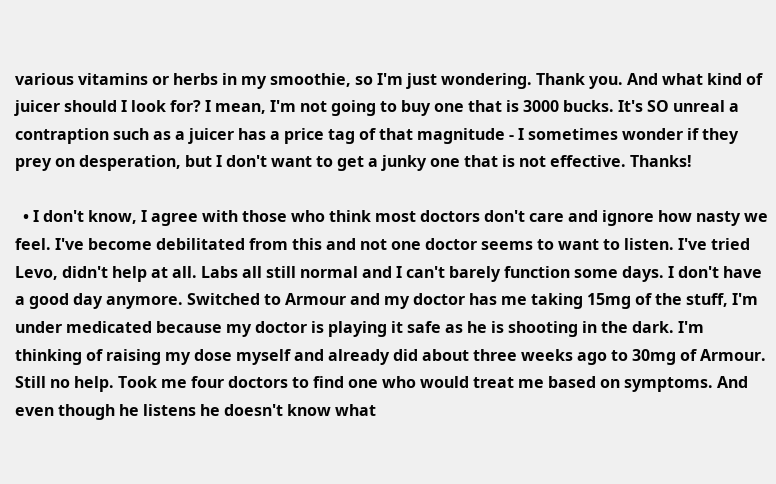various vitamins or herbs in my smoothie, so I'm just wondering. Thank you. And what kind of juicer should I look for? I mean, I'm not going to buy one that is 3000 bucks. It's SO unreal a contraption such as a juicer has a price tag of that magnitude - I sometimes wonder if they prey on desperation, but I don't want to get a junky one that is not effective. Thanks!

  • I don't know, I agree with those who think most doctors don't care and ignore how nasty we feel. I've become debilitated from this and not one doctor seems to want to listen. I've tried Levo, didn't help at all. Labs all still normal and I can't barely function some days. I don't have a good day anymore. Switched to Armour and my doctor has me taking 15mg of the stuff, I'm under medicated because my doctor is playing it safe as he is shooting in the dark. I'm thinking of raising my dose myself and already did about three weeks ago to 30mg of Armour. Still no help. Took me four doctors to find one who would treat me based on symptoms. And even though he listens he doesn't know what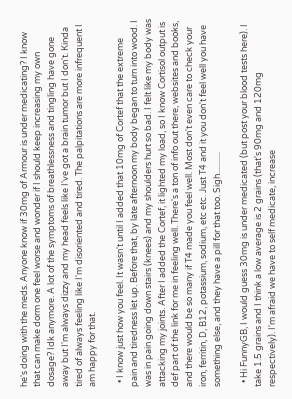he's doing with the meds. Anyone know if 30mg of Armour is under medicating? I know that can make dorm one feel worse and wonder if I should keep increasing my own dosage? Idk anymore. A lot of the symptoms of breathlessness and tingling have gone away but I'm always dizzy and my head feels like I've got a brain tumor but I don't. Kinda tired of always feeling like I'm disoriented and tired. The palpitations are more infrequent I am happy for that.

  • I know just how you feel. It wasn't until I added that 10mg of Cortef that the extreme pain and tiredness let up. Before that, by late afternoon my body began to turn into wood. I was in pain going down stairs (knees) and my shoulders hurt so bad. I felt like my body was attacking my joints. After I added the Cortef, it lighted my load, so I know Cortisol output is def part of the link for me in feeling well. There's a ton of info out there, websites and books, and there would be so many if T4 made you feel well. Most don't even care to check your iron, ferritin, D, B12, potassium, sodium, etc etc. Just T4 and it you don't feel well you have something else, and they have a pill for that too. Sigh...........

  • Hi FunnyGB, I would guess 30mg is under medicated (but post your blood tests here). I take 1.5 grains and I think a low average is 2 grains (that's 90mg and 120mg respectively). I'm afraid we have to self medicate, increase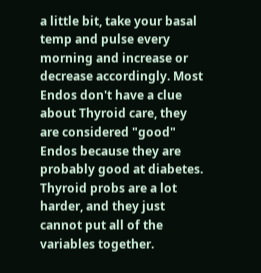a little bit, take your basal temp and pulse every morning and increase or decrease accordingly. Most Endos don't have a clue about Thyroid care, they are considered "good" Endos because they are probably good at diabetes. Thyroid probs are a lot harder, and they just cannot put all of the variables together.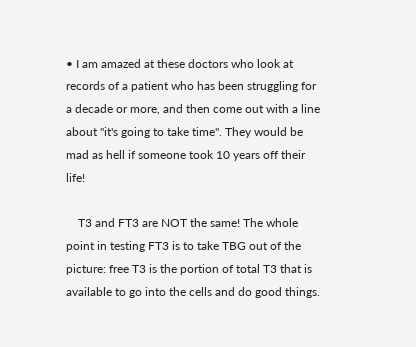• I am amazed at these doctors who look at records of a patient who has been struggling for a decade or more, and then come out with a line about "it's going to take time". They would be mad as hell if someone took 10 years off their life!

    T3 and FT3 are NOT the same! The whole point in testing FT3 is to take TBG out of the picture: free T3 is the portion of total T3 that is available to go into the cells and do good things.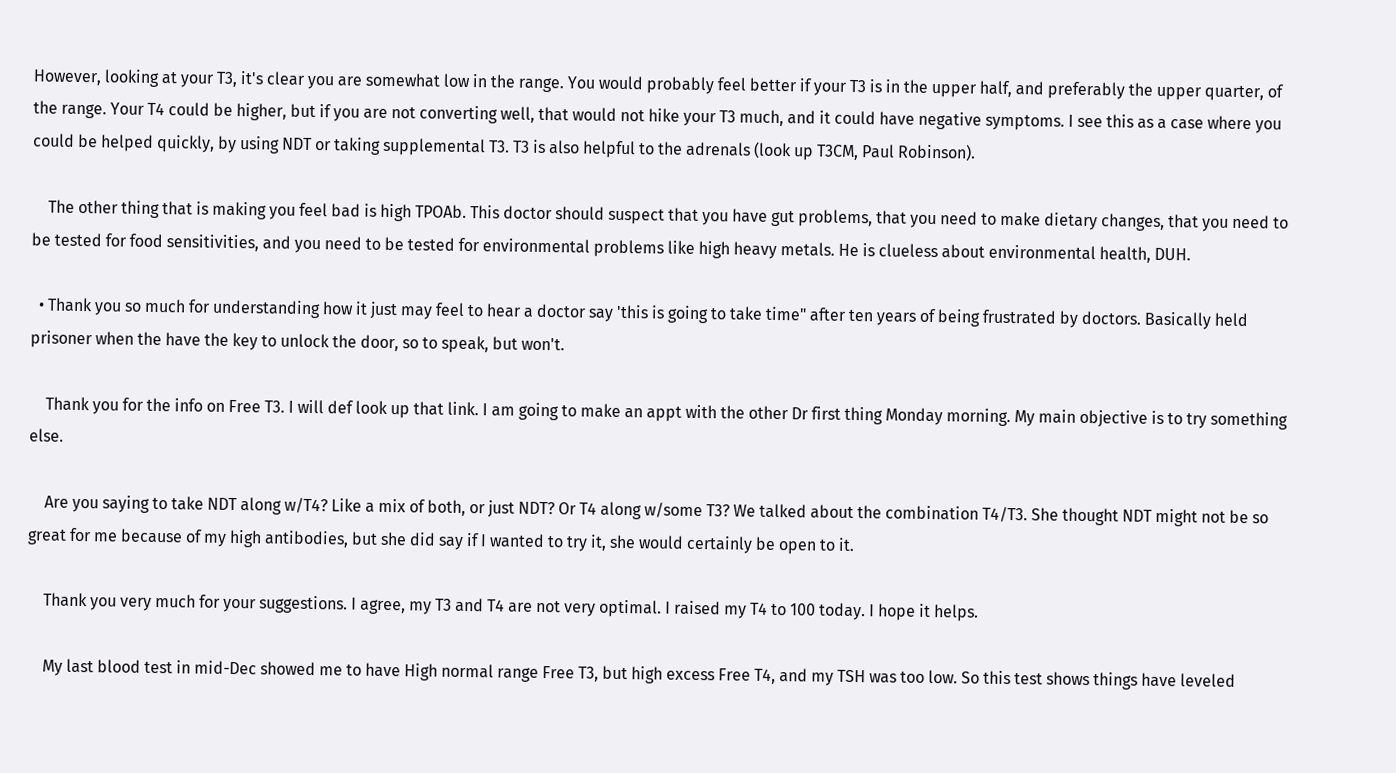However, looking at your T3, it's clear you are somewhat low in the range. You would probably feel better if your T3 is in the upper half, and preferably the upper quarter, of the range. Your T4 could be higher, but if you are not converting well, that would not hike your T3 much, and it could have negative symptoms. I see this as a case where you could be helped quickly, by using NDT or taking supplemental T3. T3 is also helpful to the adrenals (look up T3CM, Paul Robinson).

    The other thing that is making you feel bad is high TPOAb. This doctor should suspect that you have gut problems, that you need to make dietary changes, that you need to be tested for food sensitivities, and you need to be tested for environmental problems like high heavy metals. He is clueless about environmental health, DUH.

  • Thank you so much for understanding how it just may feel to hear a doctor say 'this is going to take time" after ten years of being frustrated by doctors. Basically held prisoner when the have the key to unlock the door, so to speak, but won't.

    Thank you for the info on Free T3. I will def look up that link. I am going to make an appt with the other Dr first thing Monday morning. My main objective is to try something else.

    Are you saying to take NDT along w/T4? Like a mix of both, or just NDT? Or T4 along w/some T3? We talked about the combination T4/T3. She thought NDT might not be so great for me because of my high antibodies, but she did say if I wanted to try it, she would certainly be open to it.

    Thank you very much for your suggestions. I agree, my T3 and T4 are not very optimal. I raised my T4 to 100 today. I hope it helps.

    My last blood test in mid-Dec showed me to have High normal range Free T3, but high excess Free T4, and my TSH was too low. So this test shows things have leveled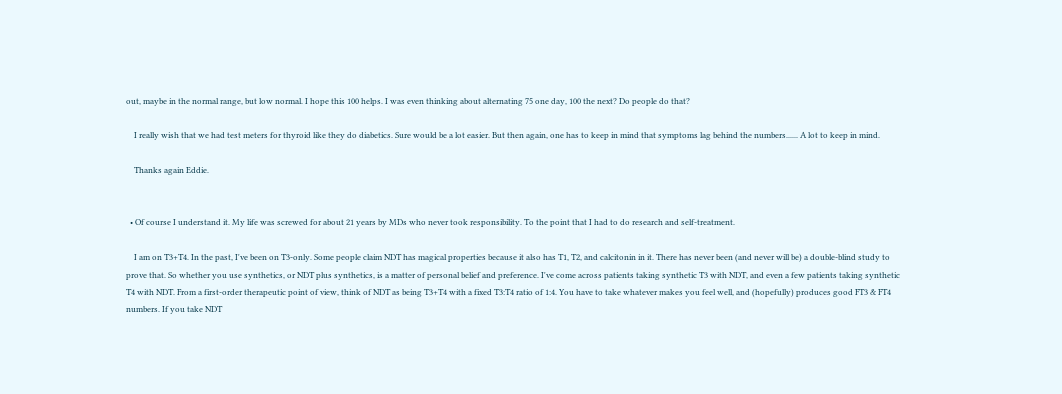out, maybe in the normal range, but low normal. I hope this 100 helps. I was even thinking about alternating 75 one day, 100 the next? Do people do that?

    I really wish that we had test meters for thyroid like they do diabetics. Sure would be a lot easier. But then again, one has to keep in mind that symptoms lag behind the numbers...... A lot to keep in mind.

    Thanks again Eddie.


  • Of course I understand it. My life was screwed for about 21 years by MDs who never took responsibility. To the point that I had to do research and self-treatment.

    I am on T3+T4. In the past, I've been on T3-only. Some people claim NDT has magical properties because it also has T1, T2, and calcitonin in it. There has never been (and never will be) a double-blind study to prove that. So whether you use synthetics, or NDT plus synthetics, is a matter of personal belief and preference. I've come across patients taking synthetic T3 with NDT, and even a few patients taking synthetic T4 with NDT. From a first-order therapeutic point of view, think of NDT as being T3+T4 with a fixed T3:T4 ratio of 1:4. You have to take whatever makes you feel well, and (hopefully) produces good FT3 & FT4 numbers. If you take NDT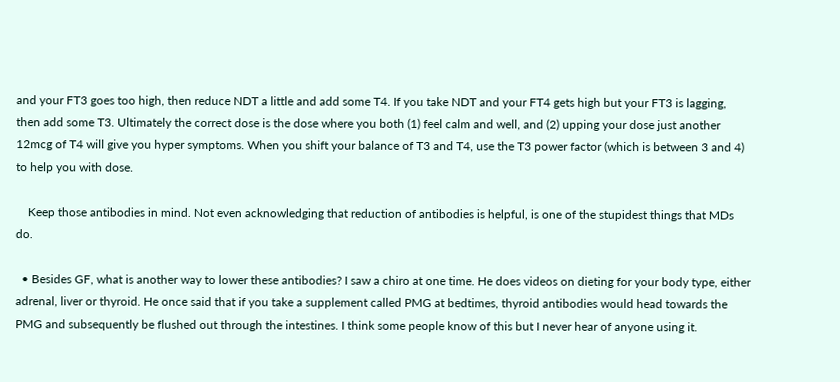and your FT3 goes too high, then reduce NDT a little and add some T4. If you take NDT and your FT4 gets high but your FT3 is lagging, then add some T3. Ultimately the correct dose is the dose where you both (1) feel calm and well, and (2) upping your dose just another 12mcg of T4 will give you hyper symptoms. When you shift your balance of T3 and T4, use the T3 power factor (which is between 3 and 4) to help you with dose.

    Keep those antibodies in mind. Not even acknowledging that reduction of antibodies is helpful, is one of the stupidest things that MDs do.

  • Besides GF, what is another way to lower these antibodies? I saw a chiro at one time. He does videos on dieting for your body type, either adrenal, liver or thyroid. He once said that if you take a supplement called PMG at bedtimes, thyroid antibodies would head towards the PMG and subsequently be flushed out through the intestines. I think some people know of this but I never hear of anyone using it.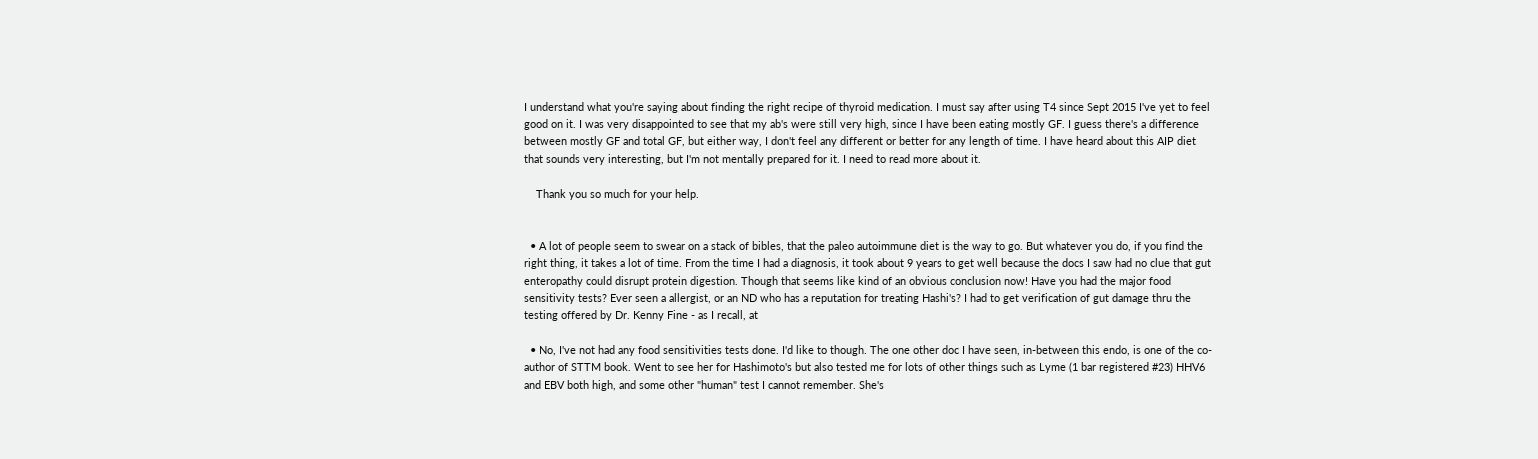I understand what you're saying about finding the right recipe of thyroid medication. I must say after using T4 since Sept 2015 I've yet to feel good on it. I was very disappointed to see that my ab's were still very high, since I have been eating mostly GF. I guess there's a difference between mostly GF and total GF, but either way, I don't feel any different or better for any length of time. I have heard about this AIP diet that sounds very interesting, but I'm not mentally prepared for it. I need to read more about it.

    Thank you so much for your help.


  • A lot of people seem to swear on a stack of bibles, that the paleo autoimmune diet is the way to go. But whatever you do, if you find the right thing, it takes a lot of time. From the time I had a diagnosis, it took about 9 years to get well because the docs I saw had no clue that gut enteropathy could disrupt protein digestion. Though that seems like kind of an obvious conclusion now! Have you had the major food sensitivity tests? Ever seen a allergist, or an ND who has a reputation for treating Hashi's? I had to get verification of gut damage thru the testing offered by Dr. Kenny Fine - as I recall, at

  • No, I've not had any food sensitivities tests done. I'd like to though. The one other doc I have seen, in-between this endo, is one of the co-author of STTM book. Went to see her for Hashimoto's but also tested me for lots of other things such as Lyme (1 bar registered #23) HHV6 and EBV both high, and some other "human" test I cannot remember. She's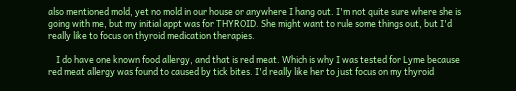also mentioned mold, yet no mold in our house or anywhere I hang out. I'm not quite sure where she is going with me, but my initial appt was for THYROID. She might want to rule some things out, but I'd really like to focus on thyroid medication therapies.

    I do have one known food allergy, and that is red meat. Which is why I was tested for Lyme because red meat allergy was found to caused by tick bites. I'd really like her to just focus on my thyroid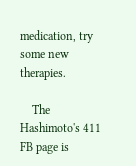medication, try some new therapies.

    The Hashimoto's 411 FB page is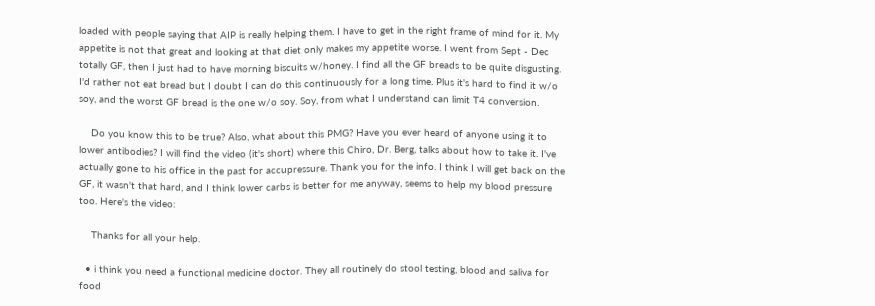loaded with people saying that AIP is really helping them. I have to get in the right frame of mind for it. My appetite is not that great and looking at that diet only makes my appetite worse. I went from Sept - Dec totally GF, then I just had to have morning biscuits w/honey. I find all the GF breads to be quite disgusting. I'd rather not eat bread but I doubt I can do this continuously for a long time. Plus it's hard to find it w/o soy, and the worst GF bread is the one w/o soy. Soy, from what I understand can limit T4 conversion.

    Do you know this to be true? Also, what about this PMG? Have you ever heard of anyone using it to lower antibodies? I will find the video (it's short) where this Chiro, Dr. Berg, talks about how to take it. I've actually gone to his office in the past for accupressure. Thank you for the info. I think I will get back on the GF, it wasn't that hard, and I think lower carbs is better for me anyway, seems to help my blood pressure too. Here's the video:

    Thanks for all your help.

  • i think you need a functional medicine doctor. They all routinely do stool testing, blood and saliva for food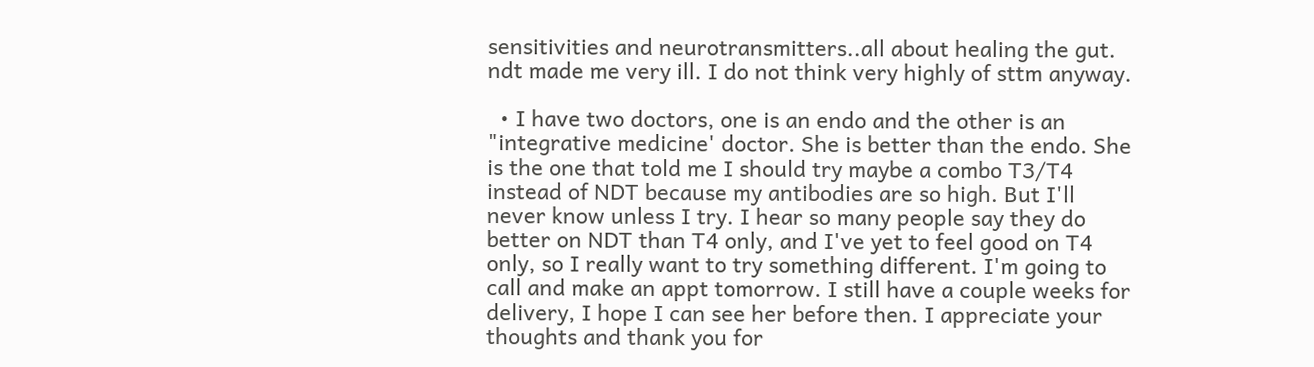sensitivities and neurotransmitters..all about healing the gut. ndt made me very ill. I do not think very highly of sttm anyway.

  • I have two doctors, one is an endo and the other is an "integrative medicine' doctor. She is better than the endo. She is the one that told me I should try maybe a combo T3/T4 instead of NDT because my antibodies are so high. But I'll never know unless I try. I hear so many people say they do better on NDT than T4 only, and I've yet to feel good on T4 only, so I really want to try something different. I'm going to call and make an appt tomorrow. I still have a couple weeks for delivery, I hope I can see her before then. I appreciate your thoughts and thank you for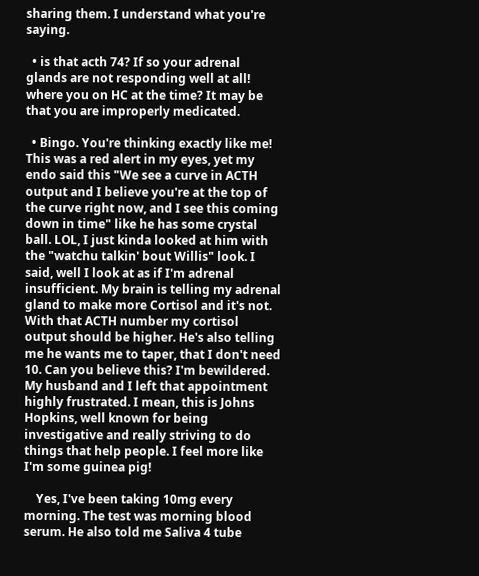sharing them. I understand what you're saying.

  • is that acth 74? If so your adrenal glands are not responding well at all! where you on HC at the time? It may be that you are improperly medicated.

  • Bingo. You're thinking exactly like me! This was a red alert in my eyes, yet my endo said this "We see a curve in ACTH output and I believe you're at the top of the curve right now, and I see this coming down in time" like he has some crystal ball. LOL, I just kinda looked at him with the "watchu talkin' bout Willis" look. I said, well I look at as if I'm adrenal insufficient. My brain is telling my adrenal gland to make more Cortisol and it's not. With that ACTH number my cortisol output should be higher. He's also telling me he wants me to taper, that I don't need 10. Can you believe this? I'm bewildered. My husband and I left that appointment highly frustrated. I mean, this is Johns Hopkins, well known for being investigative and really striving to do things that help people. I feel more like I'm some guinea pig!

    Yes, I've been taking 10mg every morning. The test was morning blood serum. He also told me Saliva 4 tube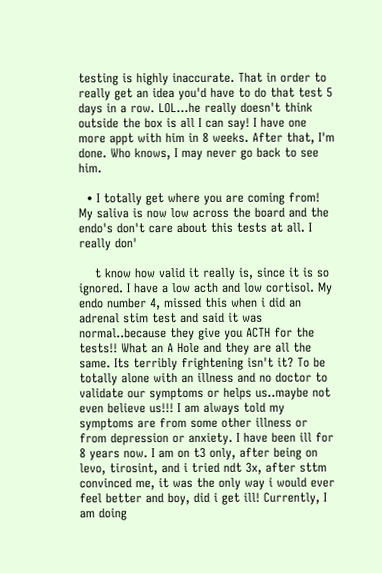testing is highly inaccurate. That in order to really get an idea you'd have to do that test 5 days in a row. LOL...he really doesn't think outside the box is all I can say! I have one more appt with him in 8 weeks. After that, I'm done. Who knows, I may never go back to see him.

  • I totally get where you are coming from! My saliva is now low across the board and the endo's don't care about this tests at all. I really don'

    t know how valid it really is, since it is so ignored. I have a low acth and low cortisol. My endo number 4, missed this when i did an adrenal stim test and said it was normal..because they give you ACTH for the tests!! What an A Hole and they are all the same. Its terribly frightening isn't it? To be totally alone with an illness and no doctor to validate our symptoms or helps us..maybe not even believe us!!! I am always told my symptoms are from some other illness or from depression or anxiety. I have been ill for 8 years now. I am on t3 only, after being on levo, tirosint, and i tried ndt 3x, after sttm convinced me, it was the only way i would ever feel better and boy, did i get ill! Currently, I am doing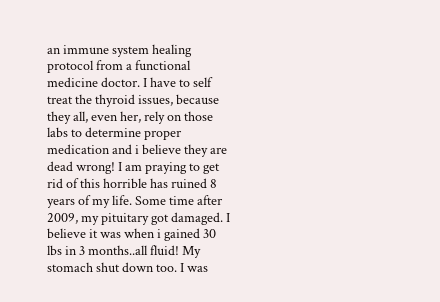an immune system healing protocol from a functional medicine doctor. I have to self treat the thyroid issues, because they all, even her, rely on those labs to determine proper medication and i believe they are dead wrong! I am praying to get rid of this horrible has ruined 8 years of my life. Some time after 2009, my pituitary got damaged. I believe it was when i gained 30 lbs in 3 months..all fluid! My stomach shut down too. I was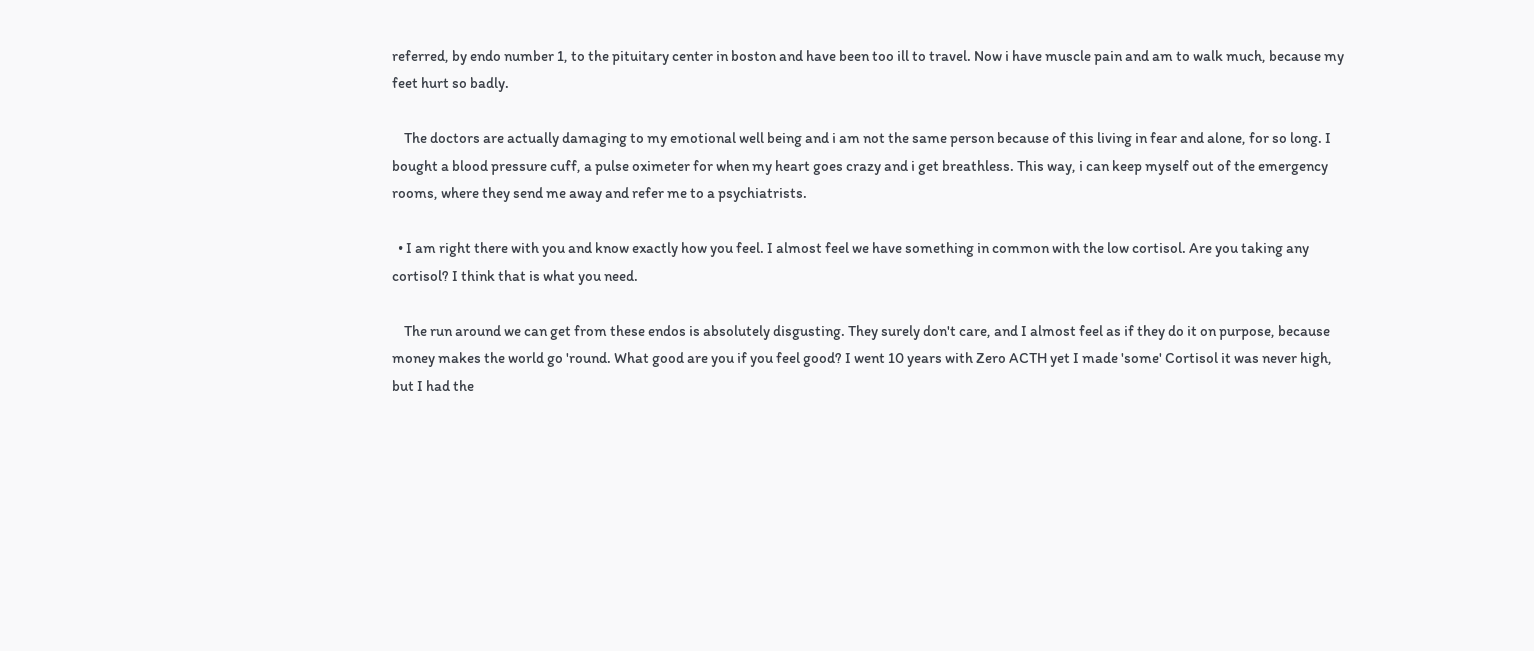referred, by endo number 1, to the pituitary center in boston and have been too ill to travel. Now i have muscle pain and am to walk much, because my feet hurt so badly.

    The doctors are actually damaging to my emotional well being and i am not the same person because of this living in fear and alone, for so long. I bought a blood pressure cuff, a pulse oximeter for when my heart goes crazy and i get breathless. This way, i can keep myself out of the emergency rooms, where they send me away and refer me to a psychiatrists.

  • I am right there with you and know exactly how you feel. I almost feel we have something in common with the low cortisol. Are you taking any cortisol? I think that is what you need.

    The run around we can get from these endos is absolutely disgusting. They surely don't care, and I almost feel as if they do it on purpose, because money makes the world go 'round. What good are you if you feel good? I went 10 years with Zero ACTH yet I made 'some' Cortisol it was never high, but I had the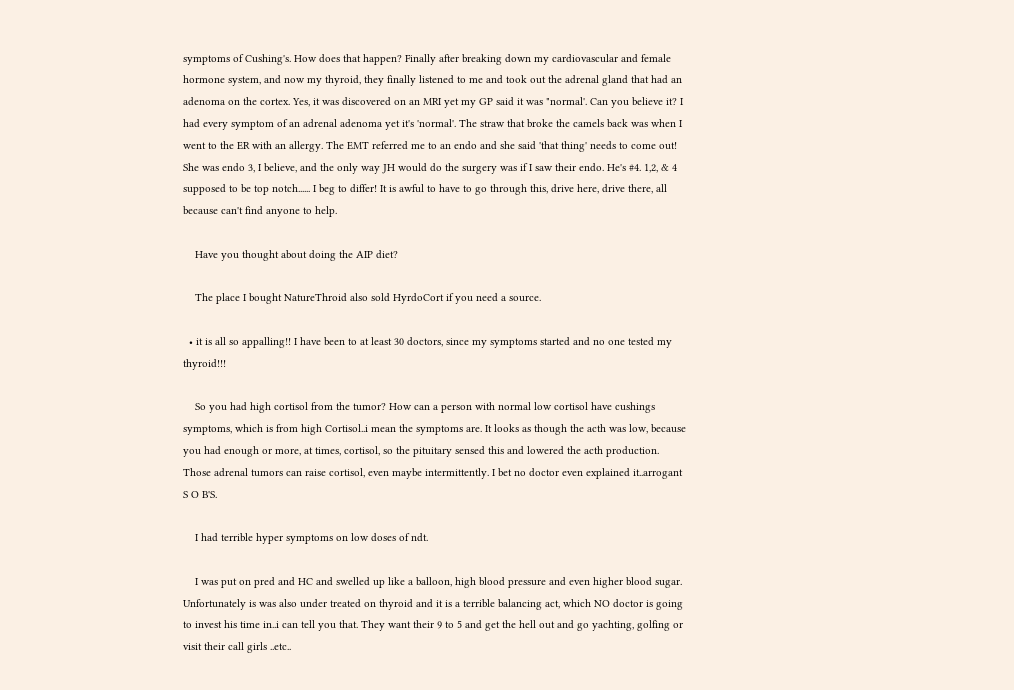symptoms of Cushing's. How does that happen? Finally after breaking down my cardiovascular and female hormone system, and now my thyroid, they finally listened to me and took out the adrenal gland that had an adenoma on the cortex. Yes, it was discovered on an MRI yet my GP said it was "normal'. Can you believe it? I had every symptom of an adrenal adenoma yet it's 'normal'. The straw that broke the camels back was when I went to the ER with an allergy. The EMT referred me to an endo and she said 'that thing' needs to come out! She was endo 3, I believe, and the only way JH would do the surgery was if I saw their endo. He's #4. 1,2, & 4 supposed to be top notch...... I beg to differ! It is awful to have to go through this, drive here, drive there, all because can't find anyone to help.

    Have you thought about doing the AIP diet?

    The place I bought NatureThroid also sold HyrdoCort if you need a source.

  • it is all so appalling!! I have been to at least 30 doctors, since my symptoms started and no one tested my thyroid!!!

    So you had high cortisol from the tumor? How can a person with normal low cortisol have cushings symptoms, which is from high Cortisol..i mean the symptoms are. It looks as though the acth was low, because you had enough or more, at times, cortisol, so the pituitary sensed this and lowered the acth production. Those adrenal tumors can raise cortisol, even maybe intermittently. I bet no doctor even explained it..arrogant S O B'S.

    I had terrible hyper symptoms on low doses of ndt.

    I was put on pred and HC and swelled up like a balloon, high blood pressure and even higher blood sugar. Unfortunately is was also under treated on thyroid and it is a terrible balancing act, which NO doctor is going to invest his time in..i can tell you that. They want their 9 to 5 and get the hell out and go yachting, golfing or visit their call girls ..etc..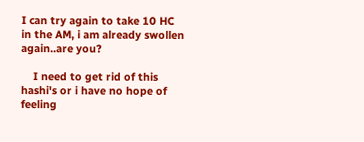I can try again to take 10 HC in the AM, i am already swollen again..are you?

    I need to get rid of this hashi's or i have no hope of feeling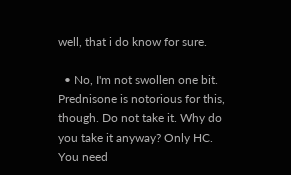well, that i do know for sure.

  • No, I'm not swollen one bit. Prednisone is notorious for this, though. Do not take it. Why do you take it anyway? Only HC. You need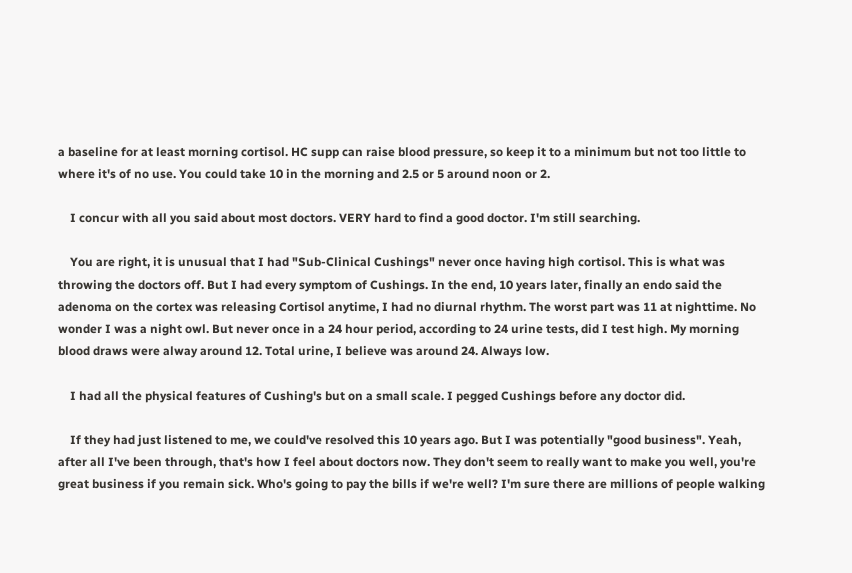a baseline for at least morning cortisol. HC supp can raise blood pressure, so keep it to a minimum but not too little to where it's of no use. You could take 10 in the morning and 2.5 or 5 around noon or 2.

    I concur with all you said about most doctors. VERY hard to find a good doctor. I'm still searching.

    You are right, it is unusual that I had "Sub-Clinical Cushings" never once having high cortisol. This is what was throwing the doctors off. But I had every symptom of Cushings. In the end, 10 years later, finally an endo said the adenoma on the cortex was releasing Cortisol anytime, I had no diurnal rhythm. The worst part was 11 at nighttime. No wonder I was a night owl. But never once in a 24 hour period, according to 24 urine tests, did I test high. My morning blood draws were alway around 12. Total urine, I believe was around 24. Always low.

    I had all the physical features of Cushing's but on a small scale. I pegged Cushings before any doctor did.

    If they had just listened to me, we could've resolved this 10 years ago. But I was potentially "good business". Yeah, after all I've been through, that's how I feel about doctors now. They don't seem to really want to make you well, you're great business if you remain sick. Who's going to pay the bills if we're well? I'm sure there are millions of people walking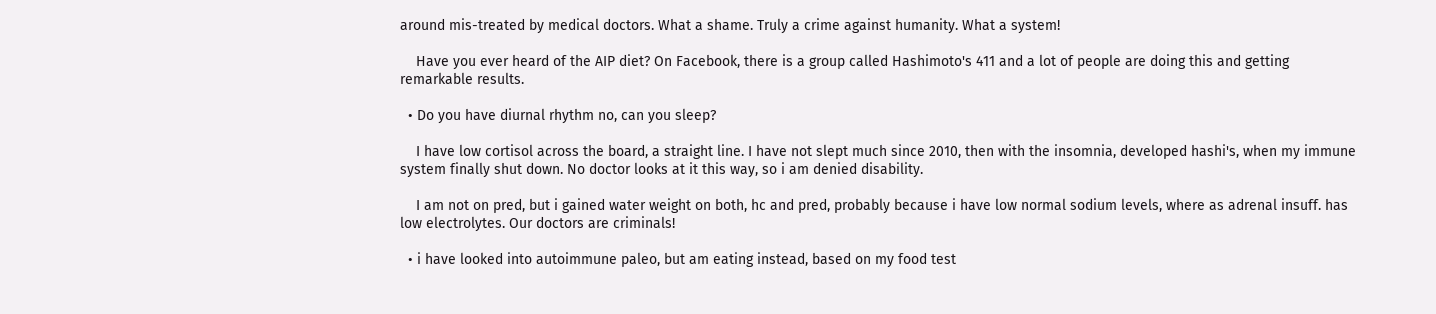around mis-treated by medical doctors. What a shame. Truly a crime against humanity. What a system!

    Have you ever heard of the AIP diet? On Facebook, there is a group called Hashimoto's 411 and a lot of people are doing this and getting remarkable results.

  • Do you have diurnal rhythm no, can you sleep?

    I have low cortisol across the board, a straight line. I have not slept much since 2010, then with the insomnia, developed hashi's, when my immune system finally shut down. No doctor looks at it this way, so i am denied disability.

    I am not on pred, but i gained water weight on both, hc and pred, probably because i have low normal sodium levels, where as adrenal insuff. has low electrolytes. Our doctors are criminals!

  • i have looked into autoimmune paleo, but am eating instead, based on my food test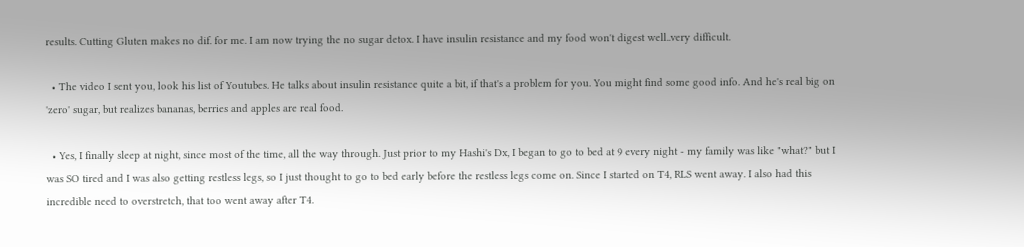results. Cutting Gluten makes no dif. for me. I am now trying the no sugar detox. I have insulin resistance and my food won't digest well..very difficult.

  • The video I sent you, look his list of Youtubes. He talks about insulin resistance quite a bit, if that's a problem for you. You might find some good info. And he's real big on 'zero' sugar, but realizes bananas, berries and apples are real food.

  • Yes, I finally sleep at night, since most of the time, all the way through. Just prior to my Hashi's Dx, I began to go to bed at 9 every night - my family was like "what?" but I was SO tired and I was also getting restless legs, so I just thought to go to bed early before the restless legs come on. Since I started on T4, RLS went away. I also had this incredible need to overstretch, that too went away after T4.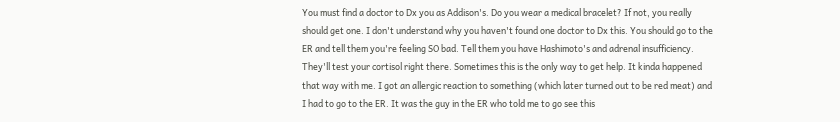You must find a doctor to Dx you as Addison's. Do you wear a medical bracelet? If not, you really should get one. I don't understand why you haven't found one doctor to Dx this. You should go to the ER and tell them you're feeling SO bad. Tell them you have Hashimoto's and adrenal insufficiency. They'll test your cortisol right there. Sometimes this is the only way to get help. It kinda happened that way with me. I got an allergic reaction to something (which later turned out to be red meat) and I had to go to the ER. It was the guy in the ER who told me to go see this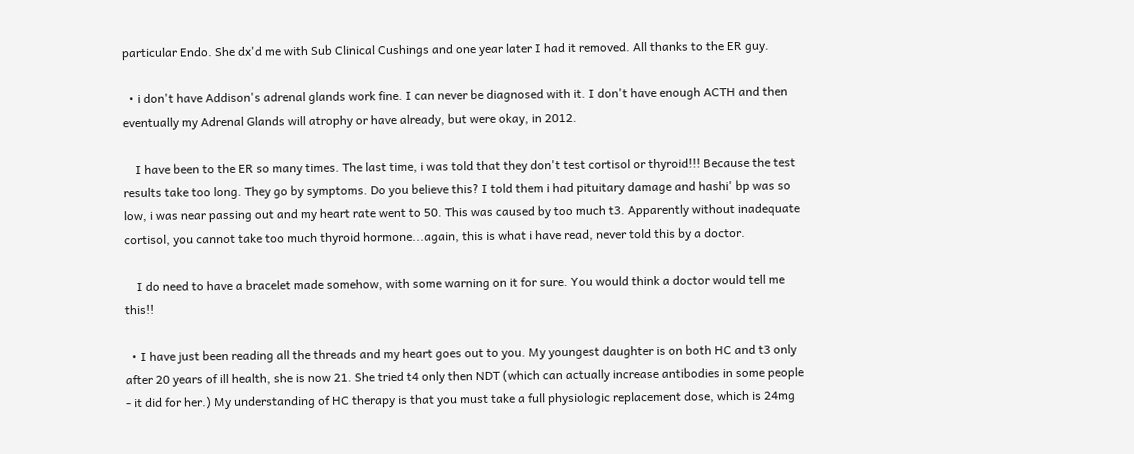particular Endo. She dx'd me with Sub Clinical Cushings and one year later I had it removed. All thanks to the ER guy.

  • i don't have Addison's adrenal glands work fine. I can never be diagnosed with it. I don't have enough ACTH and then eventually my Adrenal Glands will atrophy or have already, but were okay, in 2012.

    I have been to the ER so many times. The last time, i was told that they don't test cortisol or thyroid!!! Because the test results take too long. They go by symptoms. Do you believe this? I told them i had pituitary damage and hashi' bp was so low, i was near passing out and my heart rate went to 50. This was caused by too much t3. Apparently without inadequate cortisol, you cannot take too much thyroid hormone...again, this is what i have read, never told this by a doctor.

    I do need to have a bracelet made somehow, with some warning on it for sure. You would think a doctor would tell me this!!

  • I have just been reading all the threads and my heart goes out to you. My youngest daughter is on both HC and t3 only after 20 years of ill health, she is now 21. She tried t4 only then NDT (which can actually increase antibodies in some people - it did for her.) My understanding of HC therapy is that you must take a full physiologic replacement dose, which is 24mg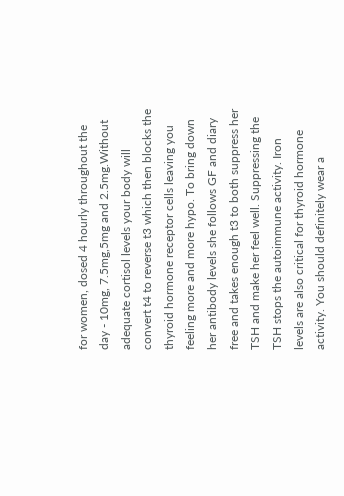for women, dosed 4 hourly throughout the day - 10mg, 7.5mg,5mg and 2.5mg.Without adequate cortisol levels your body will convert t4 to reverse t3 which then blocks the thyroid hormone receptor cells leaving you feeling more and more hypo. To bring down her antibody levels she follows GF and diary free and takes enough t3 to both suppress her TSH and make her feel well. Suppressing the TSH stops the autoimmune activity. Iron levels are also critical for thyroid hormone activity. You should definitely wear a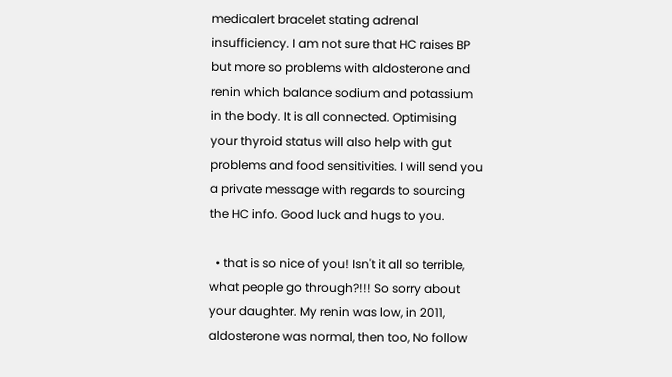medicalert bracelet stating adrenal insufficiency. I am not sure that HC raises BP but more so problems with aldosterone and renin which balance sodium and potassium in the body. It is all connected. Optimising your thyroid status will also help with gut problems and food sensitivities. I will send you a private message with regards to sourcing the HC info. Good luck and hugs to you.

  • that is so nice of you! Isn't it all so terrible, what people go through?!!! So sorry about your daughter. My renin was low, in 2011, aldosterone was normal, then too, No follow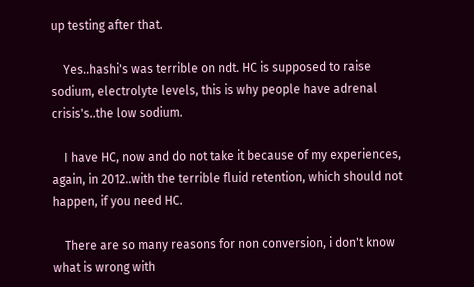up testing after that.

    Yes..hashi's was terrible on ndt. HC is supposed to raise sodium, electrolyte levels, this is why people have adrenal crisis's..the low sodium.

    I have HC, now and do not take it because of my experiences, again, in 2012..with the terrible fluid retention, which should not happen, if you need HC.

    There are so many reasons for non conversion, i don't know what is wrong with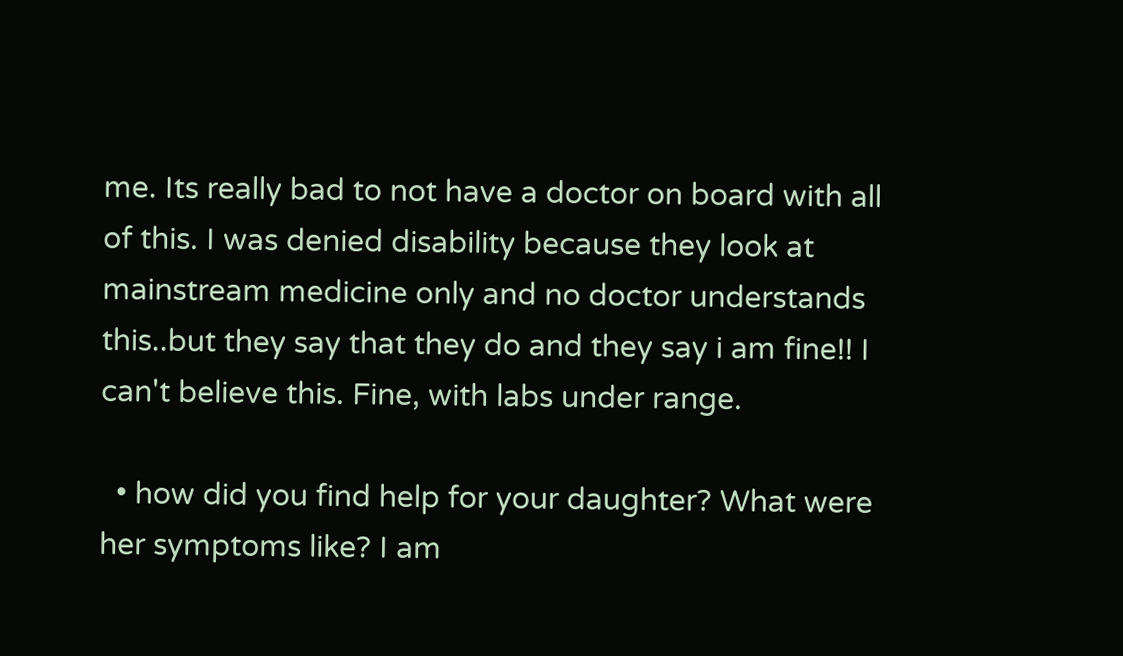me. Its really bad to not have a doctor on board with all of this. I was denied disability because they look at mainstream medicine only and no doctor understands this..but they say that they do and they say i am fine!! I can't believe this. Fine, with labs under range.

  • how did you find help for your daughter? What were her symptoms like? I am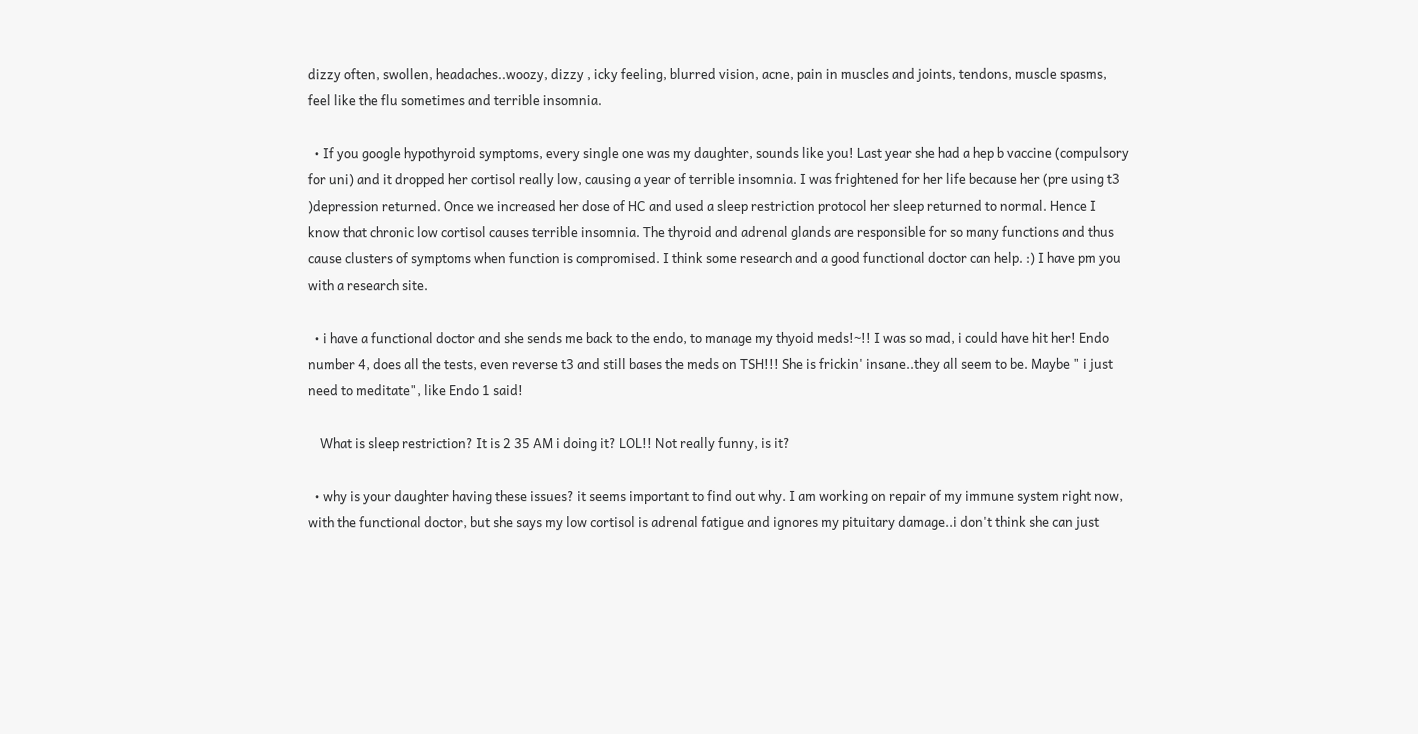dizzy often, swollen, headaches..woozy, dizzy , icky feeling, blurred vision, acne, pain in muscles and joints, tendons, muscle spasms, feel like the flu sometimes and terrible insomnia.

  • If you google hypothyroid symptoms, every single one was my daughter, sounds like you! Last year she had a hep b vaccine (compulsory for uni) and it dropped her cortisol really low, causing a year of terrible insomnia. I was frightened for her life because her (pre using t3 )depression returned. Once we increased her dose of HC and used a sleep restriction protocol her sleep returned to normal. Hence I know that chronic low cortisol causes terrible insomnia. The thyroid and adrenal glands are responsible for so many functions and thus cause clusters of symptoms when function is compromised. I think some research and a good functional doctor can help. :) I have pm you with a research site.

  • i have a functional doctor and she sends me back to the endo, to manage my thyoid meds!~!! I was so mad, i could have hit her! Endo number 4, does all the tests, even reverse t3 and still bases the meds on TSH!!! She is frickin' insane..they all seem to be. Maybe " i just need to meditate", like Endo 1 said!

    What is sleep restriction? It is 2 35 AM i doing it? LOL!! Not really funny, is it?

  • why is your daughter having these issues? it seems important to find out why. I am working on repair of my immune system right now, with the functional doctor, but she says my low cortisol is adrenal fatigue and ignores my pituitary damage..i don't think she can just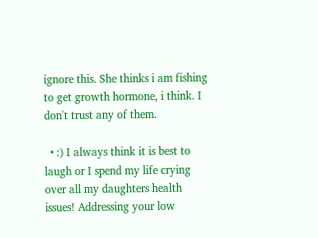ignore this. She thinks i am fishing to get growth hormone, i think. I don't trust any of them.

  • :) I always think it is best to laugh or I spend my life crying over all my daughters health issues! Addressing your low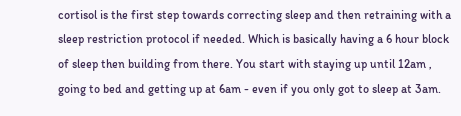cortisol is the first step towards correcting sleep and then retraining with a sleep restriction protocol if needed. Which is basically having a 6 hour block of sleep then building from there. You start with staying up until 12am , going to bed and getting up at 6am - even if you only got to sleep at 3am.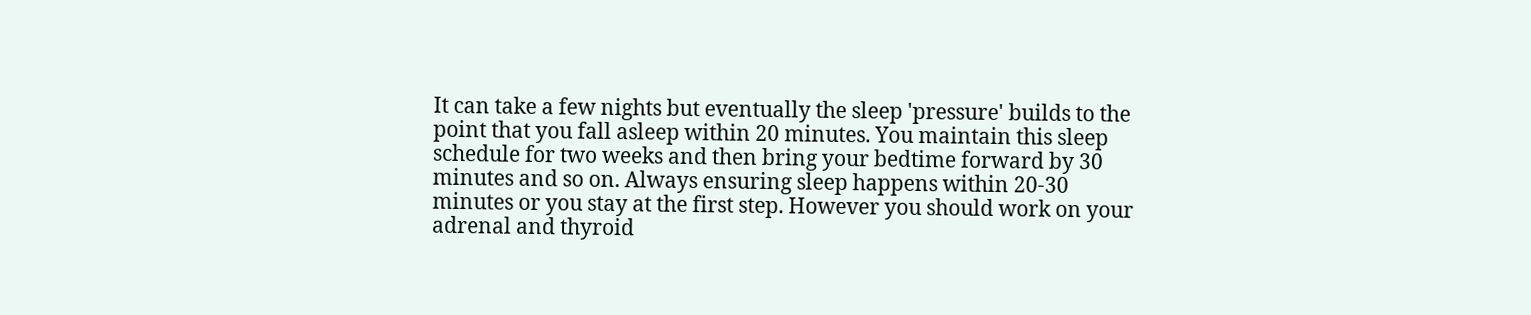It can take a few nights but eventually the sleep 'pressure' builds to the point that you fall asleep within 20 minutes. You maintain this sleep schedule for two weeks and then bring your bedtime forward by 30 minutes and so on. Always ensuring sleep happens within 20-30 minutes or you stay at the first step. However you should work on your adrenal and thyroid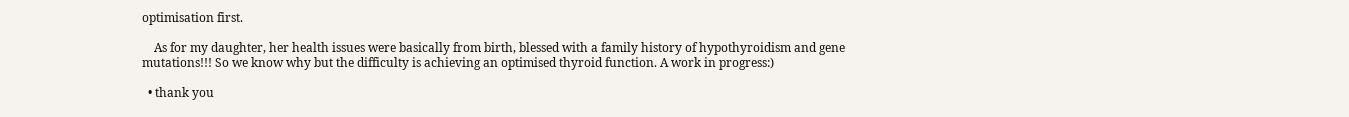optimisation first.

    As for my daughter, her health issues were basically from birth, blessed with a family history of hypothyroidism and gene mutations!!! So we know why but the difficulty is achieving an optimised thyroid function. A work in progress:)

  • thank you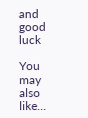and good luck

You may also like...